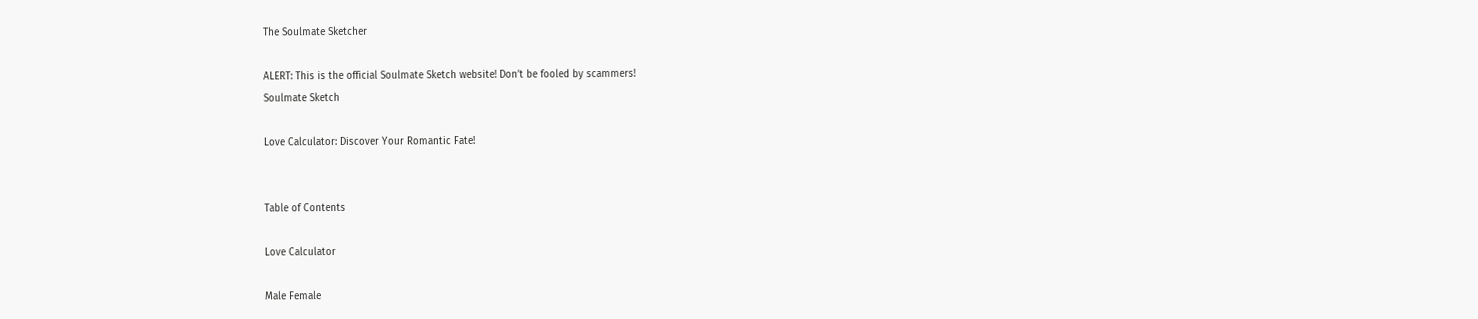The Soulmate Sketcher

ALERT: This is the official Soulmate Sketch website! Don’t be fooled by scammers!
Soulmate Sketch

Love Calculator: Discover Your Romantic Fate!


Table of Contents

Love Calculator

Male Female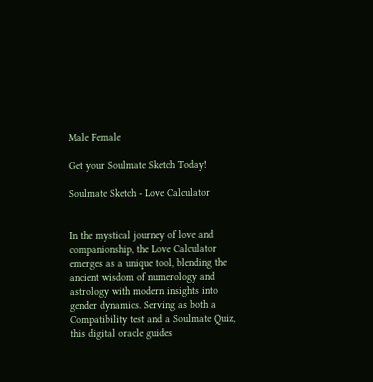Male Female

Get your Soulmate Sketch Today!

Soulmate Sketch - Love Calculator


In the mystical journey of love and companionship, the Love Calculator emerges as a unique tool, blending the ancient wisdom of numerology and astrology with modern insights into gender dynamics. Serving as both a Compatibility test and a Soulmate Quiz, this digital oracle guides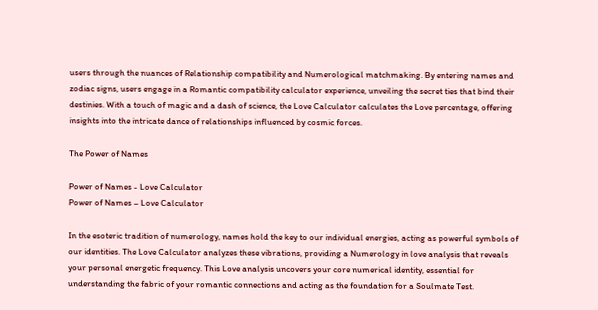users through the nuances of Relationship compatibility and Numerological matchmaking. By entering names and zodiac signs, users engage in a Romantic compatibility calculator experience, unveiling the secret ties that bind their destinies. With a touch of magic and a dash of science, the Love Calculator calculates the Love percentage, offering insights into the intricate dance of relationships influenced by cosmic forces.

The Power of Names

Power of Names - Love Calculator
Power of Names – Love Calculator

In the esoteric tradition of numerology, names hold the key to our individual energies, acting as powerful symbols of our identities. The Love Calculator analyzes these vibrations, providing a Numerology in love analysis that reveals your personal energetic frequency. This Love analysis uncovers your core numerical identity, essential for understanding the fabric of your romantic connections and acting as the foundation for a Soulmate Test.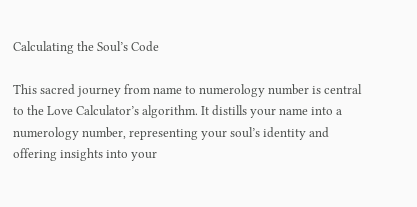Calculating the Soul’s Code

This sacred journey from name to numerology number is central to the Love Calculator’s algorithm. It distills your name into a numerology number, representing your soul’s identity and offering insights into your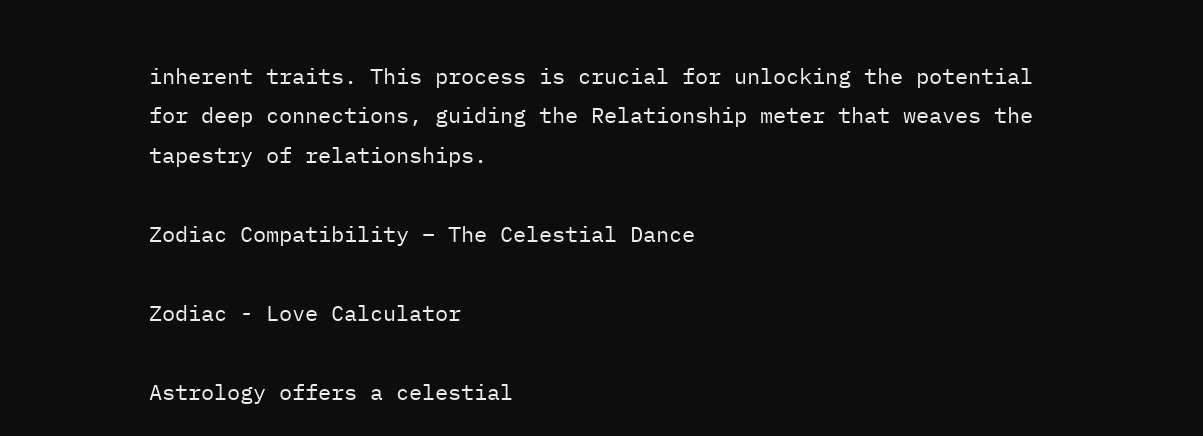inherent traits. This process is crucial for unlocking the potential for deep connections, guiding the Relationship meter that weaves the tapestry of relationships.

Zodiac Compatibility – The Celestial Dance

Zodiac - Love Calculator

Astrology offers a celestial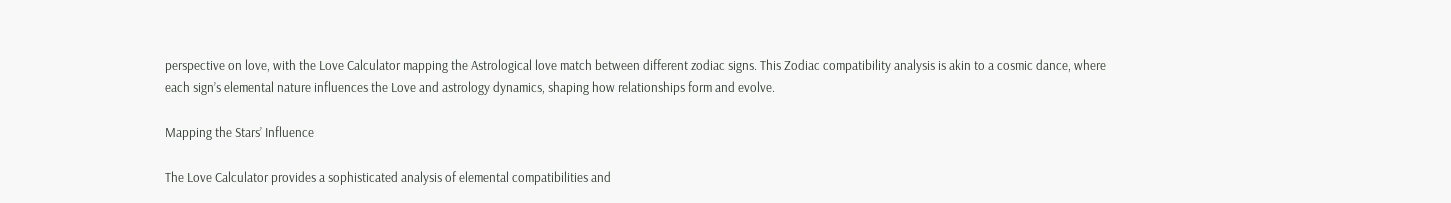perspective on love, with the Love Calculator mapping the Astrological love match between different zodiac signs. This Zodiac compatibility analysis is akin to a cosmic dance, where each sign’s elemental nature influences the Love and astrology dynamics, shaping how relationships form and evolve.

Mapping the Stars’ Influence

The Love Calculator provides a sophisticated analysis of elemental compatibilities and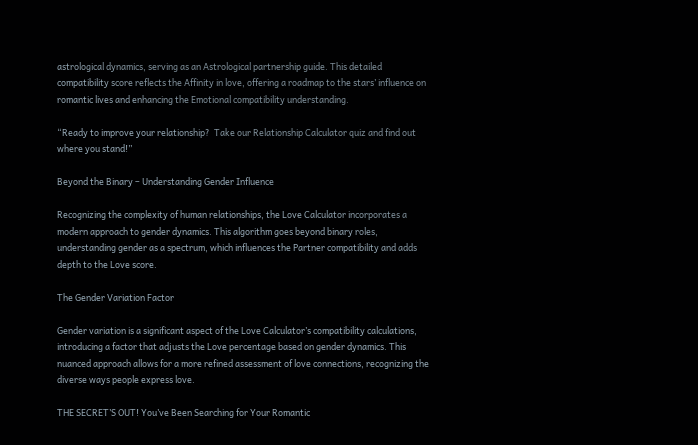astrological dynamics, serving as an Astrological partnership guide. This detailed compatibility score reflects the Affinity in love, offering a roadmap to the stars’ influence on romantic lives and enhancing the Emotional compatibility understanding.

“Ready to improve your relationship?  Take our Relationship Calculator quiz and find out where you stand!”

Beyond the Binary – Understanding Gender Influence

Recognizing the complexity of human relationships, the Love Calculator incorporates a modern approach to gender dynamics. This algorithm goes beyond binary roles, understanding gender as a spectrum, which influences the Partner compatibility and adds depth to the Love score.

The Gender Variation Factor

Gender variation is a significant aspect of the Love Calculator’s compatibility calculations, introducing a factor that adjusts the Love percentage based on gender dynamics. This nuanced approach allows for a more refined assessment of love connections, recognizing the diverse ways people express love.

THE SECRET’S OUT! You’ve Been Searching for Your Romantic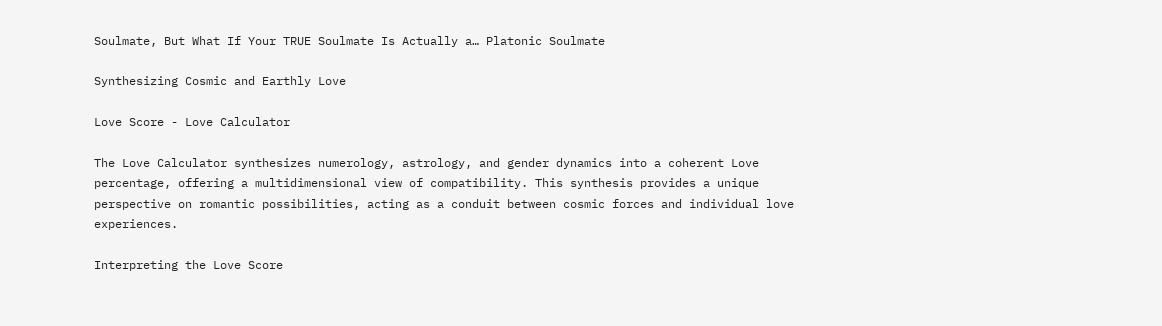Soulmate, But What If Your TRUE Soulmate Is Actually a… Platonic Soulmate

Synthesizing Cosmic and Earthly Love

Love Score - Love Calculator

The Love Calculator synthesizes numerology, astrology, and gender dynamics into a coherent Love percentage, offering a multidimensional view of compatibility. This synthesis provides a unique perspective on romantic possibilities, acting as a conduit between cosmic forces and individual love experiences.

Interpreting the Love Score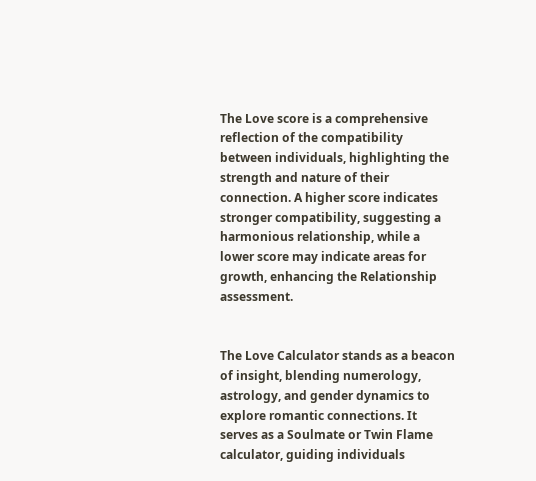The Love score is a comprehensive reflection of the compatibility between individuals, highlighting the strength and nature of their connection. A higher score indicates stronger compatibility, suggesting a harmonious relationship, while a lower score may indicate areas for growth, enhancing the Relationship assessment.


The Love Calculator stands as a beacon of insight, blending numerology, astrology, and gender dynamics to explore romantic connections. It serves as a Soulmate or Twin Flame calculator, guiding individuals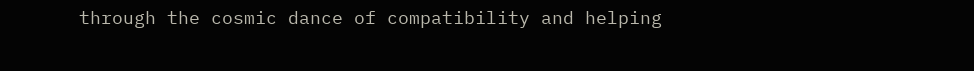through the cosmic dance of compatibility and helping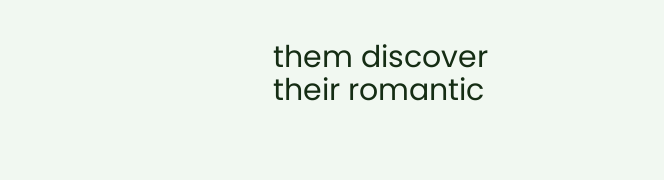them discover their romantic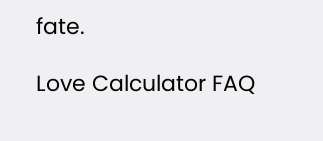fate.

Love Calculator FAQ